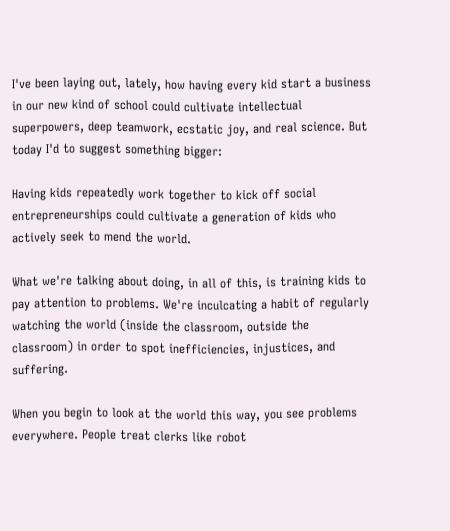I've been laying out, lately, how having every kid start a business in our new kind of school could cultivate intellectual superpowers, deep teamwork, ecstatic joy, and real science. But today I'd to suggest something bigger:

Having kids repeatedly work together to kick off social entrepreneurships could cultivate a generation of kids who actively seek to mend the world.

What we're talking about doing, in all of this, is training kids to pay attention to problems. We're inculcating a habit of regularly watching the world (inside the classroom, outside the classroom) in order to spot inefficiencies, injustices, and suffering.

When you begin to look at the world this way, you see problems everywhere. People treat clerks like robot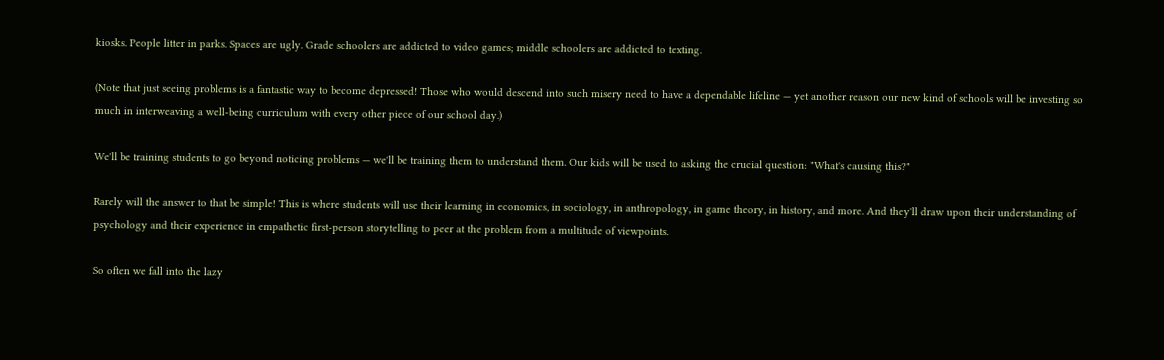kiosks. People litter in parks. Spaces are ugly. Grade schoolers are addicted to video games; middle schoolers are addicted to texting.

(Note that just seeing problems is a fantastic way to become depressed! Those who would descend into such misery need to have a dependable lifeline — yet another reason our new kind of schools will be investing so much in interweaving a well-being curriculum with every other piece of our school day.)

We'll be training students to go beyond noticing problems — we'll be training them to understand them. Our kids will be used to asking the crucial question: "What's causing this?"

Rarely will the answer to that be simple! This is where students will use their learning in economics, in sociology, in anthropology, in game theory, in history, and more. And they'll draw upon their understanding of psychology and their experience in empathetic first-person storytelling to peer at the problem from a multitude of viewpoints.

So often we fall into the lazy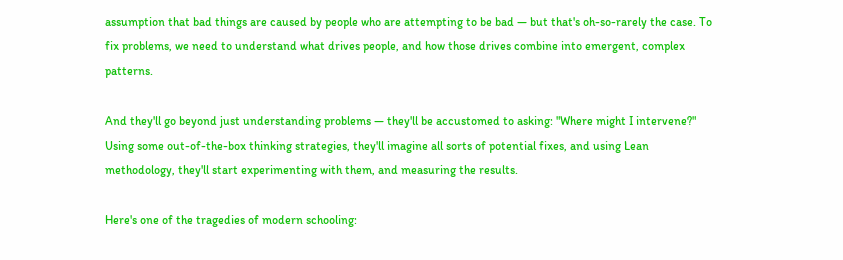assumption that bad things are caused by people who are attempting to be bad — but that's oh-so-rarely the case. To fix problems, we need to understand what drives people, and how those drives combine into emergent, complex patterns.

And they'll go beyond just understanding problems — they'll be accustomed to asking: "Where might I intervene?" Using some out-of-the-box thinking strategies, they'll imagine all sorts of potential fixes, and using Lean methodology, they'll start experimenting with them, and measuring the results.

Here's one of the tragedies of modern schooling: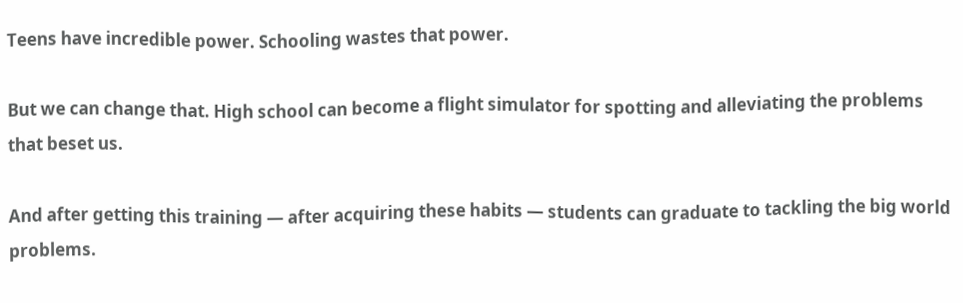Teens have incredible power. Schooling wastes that power.

But we can change that. High school can become a flight simulator for spotting and alleviating the problems that beset us.

And after getting this training — after acquiring these habits — students can graduate to tackling the big world problems.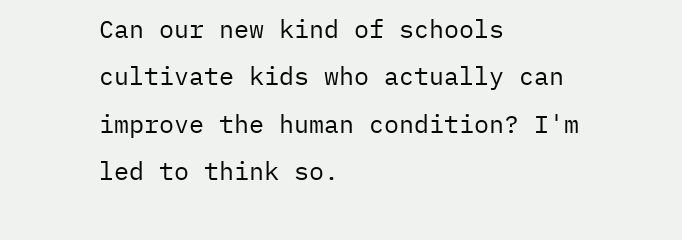Can our new kind of schools cultivate kids who actually can improve the human condition? I'm led to think so.